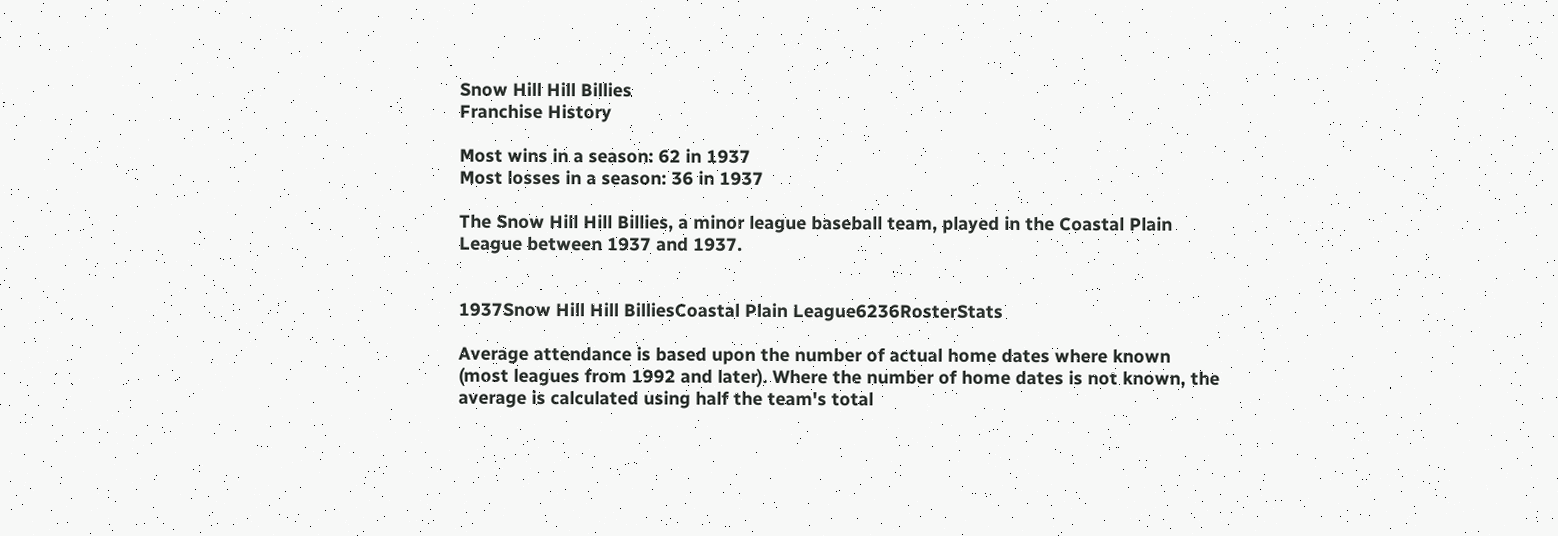Snow Hill Hill Billies
Franchise History

Most wins in a season: 62 in 1937
Most losses in a season: 36 in 1937

The Snow Hill Hill Billies, a minor league baseball team, played in the Coastal Plain League between 1937 and 1937.


1937Snow Hill Hill BilliesCoastal Plain League6236RosterStats

Average attendance is based upon the number of actual home dates where known (most leagues from 1992 and later). Where the number of home dates is not known, the average is calculated using half the team's total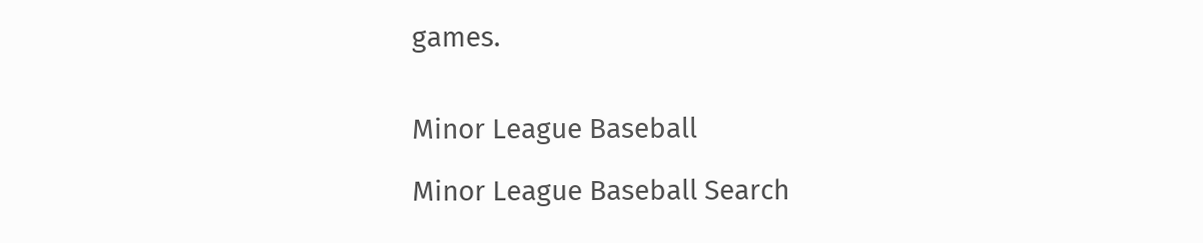games.


Minor League Baseball

Minor League Baseball Search